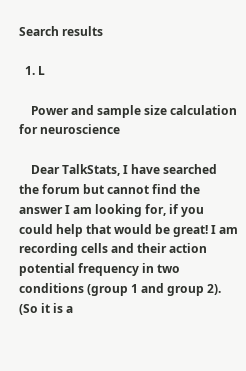Search results

  1. L

    Power and sample size calculation for neuroscience

    Dear TalkStats, I have searched the forum but cannot find the answer I am looking for, if you could help that would be great! I am recording cells and their action potential frequency in two conditions (group 1 and group 2). (So it is a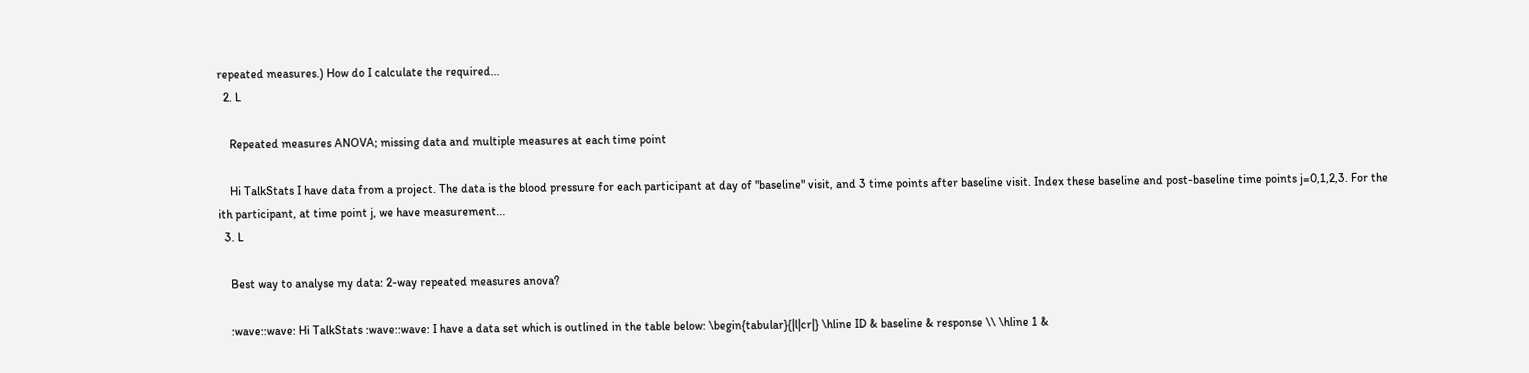repeated measures.) How do I calculate the required...
  2. L

    Repeated measures ANOVA; missing data and multiple measures at each time point

    Hi TalkStats I have data from a project. The data is the blood pressure for each participant at day of "baseline" visit, and 3 time points after baseline visit. Index these baseline and post-baseline time points j=0,1,2,3. For the ith participant, at time point j, we have measurement...
  3. L

    Best way to analyse my data: 2-way repeated measures anova?

    :wave::wave: Hi TalkStats :wave::wave: I have a data set which is outlined in the table below: \begin{tabular}{|l|cr|} \hline ID & baseline & response \\ \hline 1 &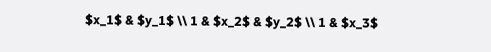$x_1$ & $y_1$ \\ 1 & $x_2$ & $y_2$ \\ 1 & $x_3$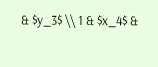& $y_3$ \\ 1 & $x_4$ &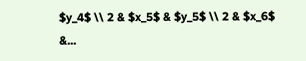$y_4$ \\ 2 & $x_5$ & $y_5$ \\ 2 & $x_6$ &...